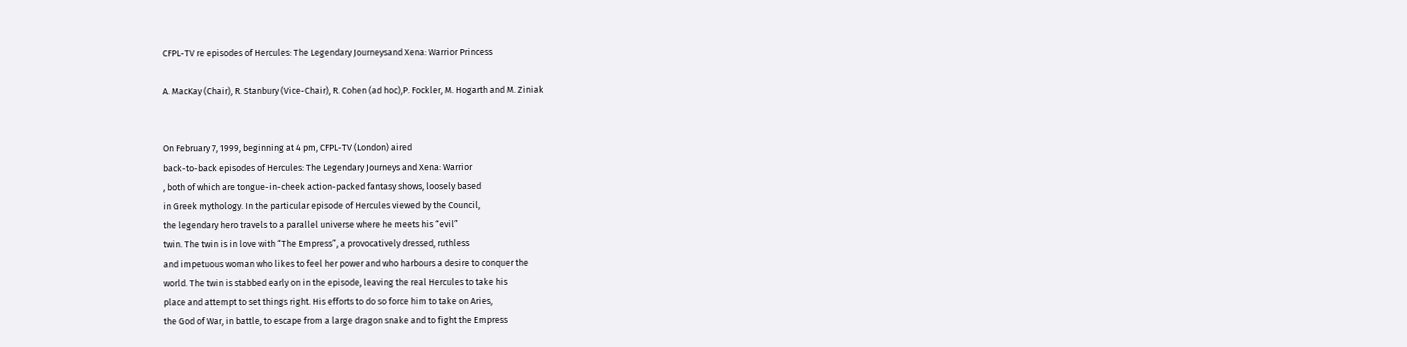CFPL-TV re episodes of Hercules: The Legendary Journeysand Xena: Warrior Princess

A. MacKay (Chair), R. Stanbury (Vice-Chair), R. Cohen (ad hoc),P. Fockler, M. Hogarth and M. Ziniak


On February 7, 1999, beginning at 4 pm, CFPL-TV (London) aired
back-to-back episodes of Hercules: The Legendary Journeys and Xena: Warrior
, both of which are tongue-in-cheek action-packed fantasy shows, loosely based
in Greek mythology. In the particular episode of Hercules viewed by the Council,
the legendary hero travels to a parallel universe where he meets his “evil”
twin. The twin is in love with “The Empress”, a provocatively dressed, ruthless
and impetuous woman who likes to feel her power and who harbours a desire to conquer the
world. The twin is stabbed early on in the episode, leaving the real Hercules to take his
place and attempt to set things right. His efforts to do so force him to take on Aries,
the God of War, in battle, to escape from a large dragon snake and to fight the Empress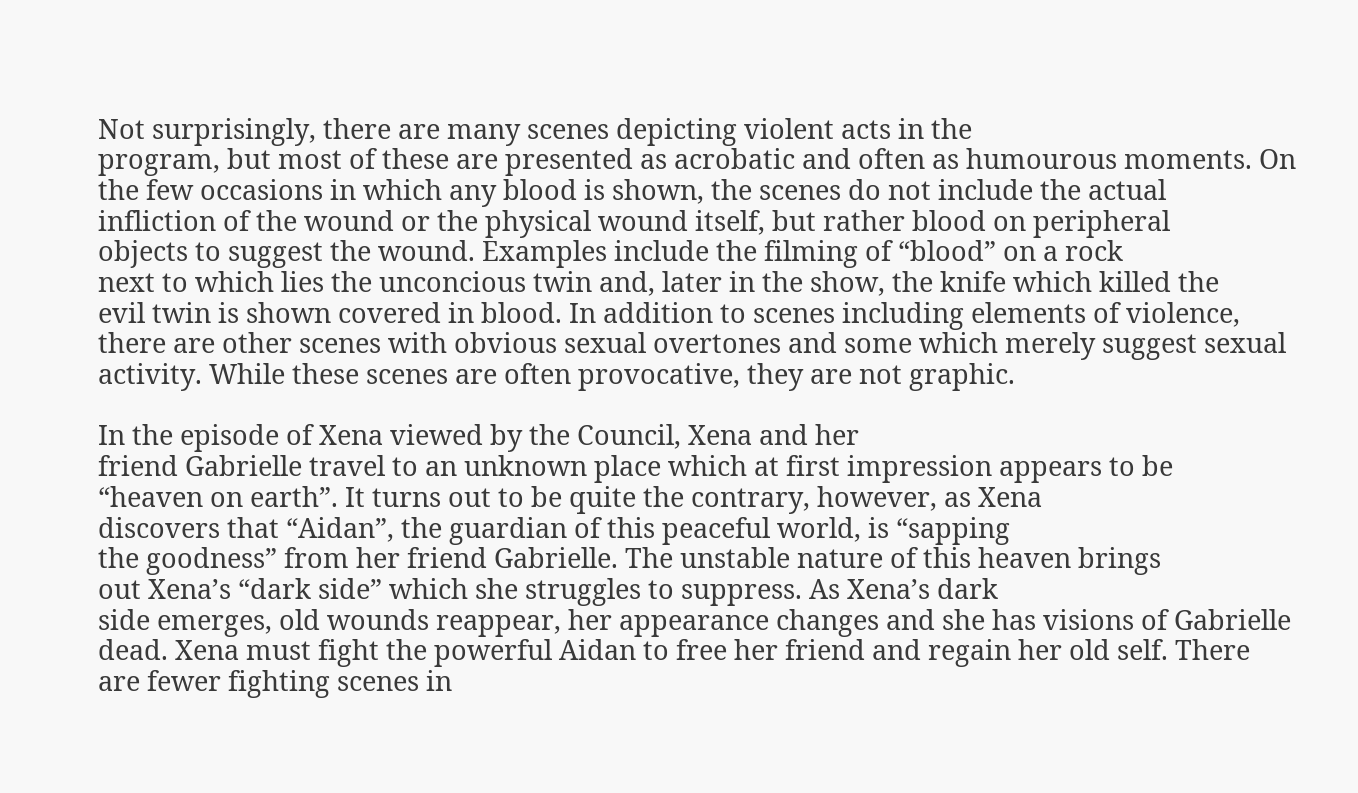Not surprisingly, there are many scenes depicting violent acts in the
program, but most of these are presented as acrobatic and often as humourous moments. On
the few occasions in which any blood is shown, the scenes do not include the actual
infliction of the wound or the physical wound itself, but rather blood on peripheral
objects to suggest the wound. Examples include the filming of “blood” on a rock
next to which lies the unconcious twin and, later in the show, the knife which killed the
evil twin is shown covered in blood. In addition to scenes including elements of violence,
there are other scenes with obvious sexual overtones and some which merely suggest sexual
activity. While these scenes are often provocative, they are not graphic.

In the episode of Xena viewed by the Council, Xena and her
friend Gabrielle travel to an unknown place which at first impression appears to be
“heaven on earth”. It turns out to be quite the contrary, however, as Xena
discovers that “Aidan”, the guardian of this peaceful world, is “sapping
the goodness” from her friend Gabrielle. The unstable nature of this heaven brings
out Xena’s “dark side” which she struggles to suppress. As Xena’s dark
side emerges, old wounds reappear, her appearance changes and she has visions of Gabrielle
dead. Xena must fight the powerful Aidan to free her friend and regain her old self. There
are fewer fighting scenes in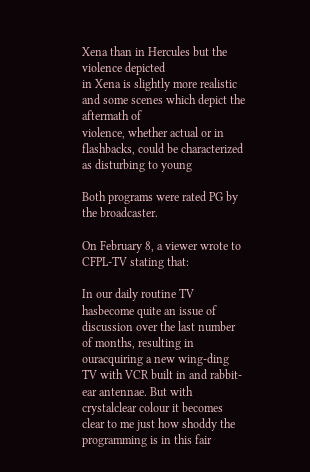Xena than in Hercules but the violence depicted
in Xena is slightly more realistic and some scenes which depict the aftermath of
violence, whether actual or in flashbacks, could be characterized as disturbing to young

Both programs were rated PG by the broadcaster.

On February 8, a viewer wrote to CFPL-TV stating that:

In our daily routine TV hasbecome quite an issue of discussion over the last number of months, resulting in ouracquiring a new wing-ding TV with VCR built in and rabbit-ear antennae. But with crystalclear colour it becomes clear to me just how shoddy the programming is in this fair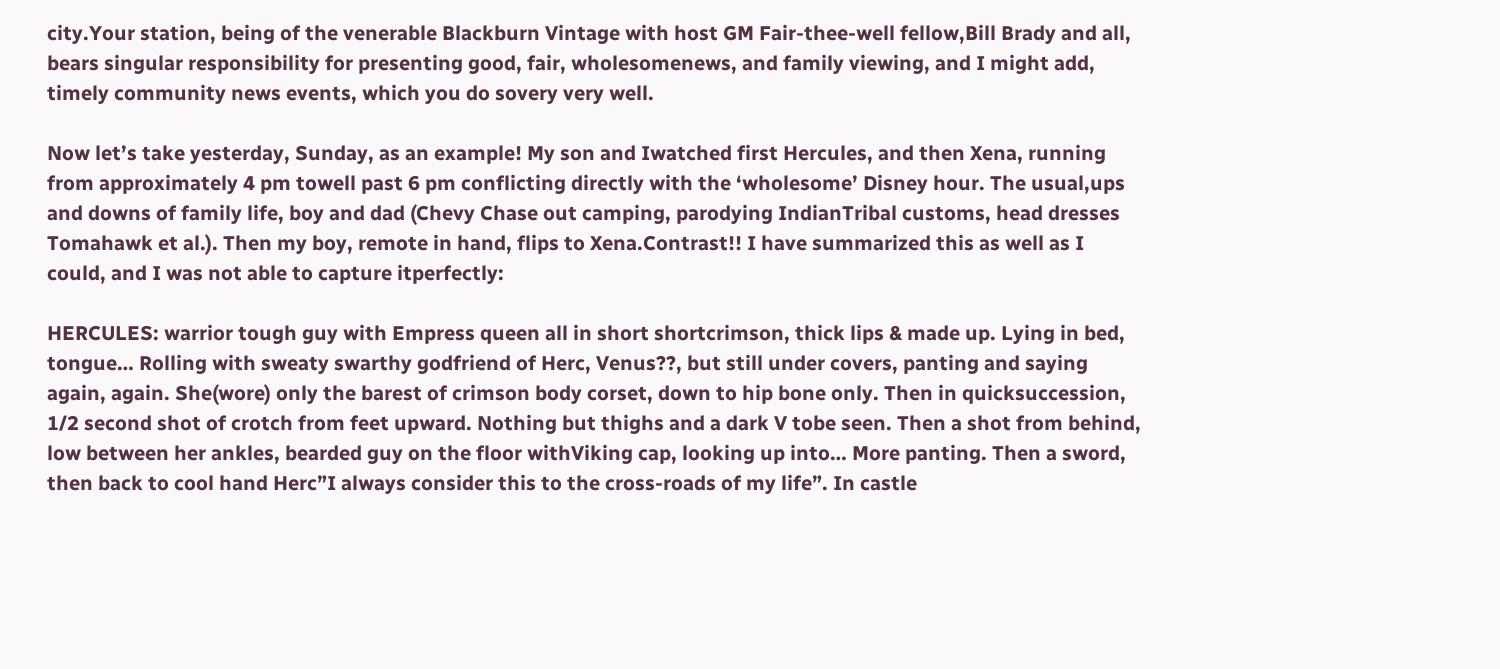city.Your station, being of the venerable Blackburn Vintage with host GM Fair-thee-well fellow,Bill Brady and all, bears singular responsibility for presenting good, fair, wholesomenews, and family viewing, and I might add, timely community news events, which you do sovery very well.

Now let’s take yesterday, Sunday, as an example! My son and Iwatched first Hercules, and then Xena, running from approximately 4 pm towell past 6 pm conflicting directly with the ‘wholesome’ Disney hour. The usual,ups and downs of family life, boy and dad (Chevy Chase out camping, parodying IndianTribal customs, head dresses Tomahawk et al.). Then my boy, remote in hand, flips to Xena.Contrast!! I have summarized this as well as I could, and I was not able to capture itperfectly:

HERCULES: warrior tough guy with Empress queen all in short shortcrimson, thick lips & made up. Lying in bed, tongue… Rolling with sweaty swarthy godfriend of Herc, Venus??, but still under covers, panting and saying again, again. She(wore) only the barest of crimson body corset, down to hip bone only. Then in quicksuccession, 1/2 second shot of crotch from feet upward. Nothing but thighs and a dark V tobe seen. Then a shot from behind, low between her ankles, bearded guy on the floor withViking cap, looking up into… More panting. Then a sword, then back to cool hand Herc”I always consider this to the cross-roads of my life”. In castle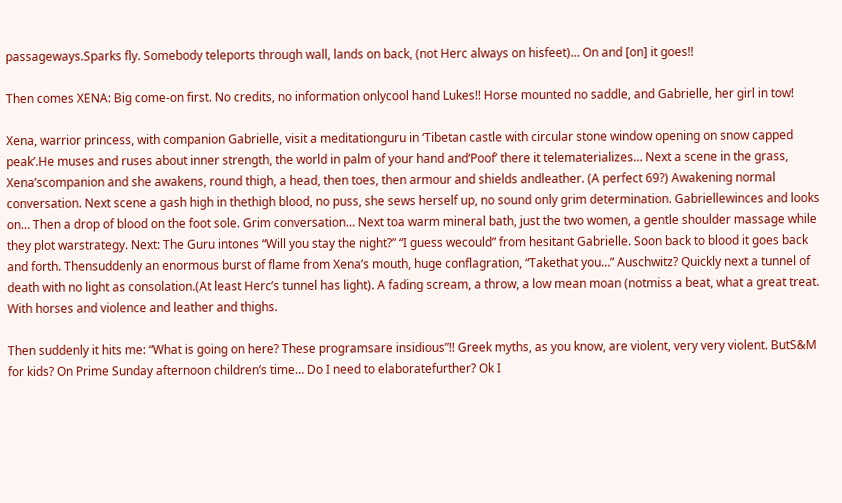passageways.Sparks fly. Somebody teleports through wall, lands on back, (not Herc always on hisfeet)… On and [on] it goes!!

Then comes XENA: Big come-on first. No credits, no information onlycool hand Lukes!! Horse mounted no saddle, and Gabrielle, her girl in tow!

Xena, warrior princess, with companion Gabrielle, visit a meditationguru in ‘Tibetan castle with circular stone window opening on snow capped peak’.He muses and ruses about inner strength, the world in palm of your hand and‘Poof’ there it telematerializes… Next a scene in the grass, Xena’scompanion and she awakens, round thigh, a head, then toes, then armour and shields andleather. (A perfect 69?) Awakening normal conversation. Next scene a gash high in thethigh blood, no puss, she sews herself up, no sound only grim determination. Gabriellewinces and looks on… Then a drop of blood on the foot sole. Grim conversation… Next toa warm mineral bath, just the two women, a gentle shoulder massage while they plot warstrategy. Next: The Guru intones “Will you stay the night?” “I guess wecould” from hesitant Gabrielle. Soon back to blood it goes back and forth. Thensuddenly an enormous burst of flame from Xena’s mouth, huge conflagration, “Takethat you…” Auschwitz? Quickly next a tunnel of death with no light as consolation.(At least Herc’s tunnel has light). A fading scream, a throw, a low mean moan (notmiss a beat, what a great treat. With horses and violence and leather and thighs.

Then suddenly it hits me: “What is going on here? These programsare insidious”!! Greek myths, as you know, are violent, very very violent. ButS&M for kids? On Prime Sunday afternoon children’s time… Do I need to elaboratefurther? Ok I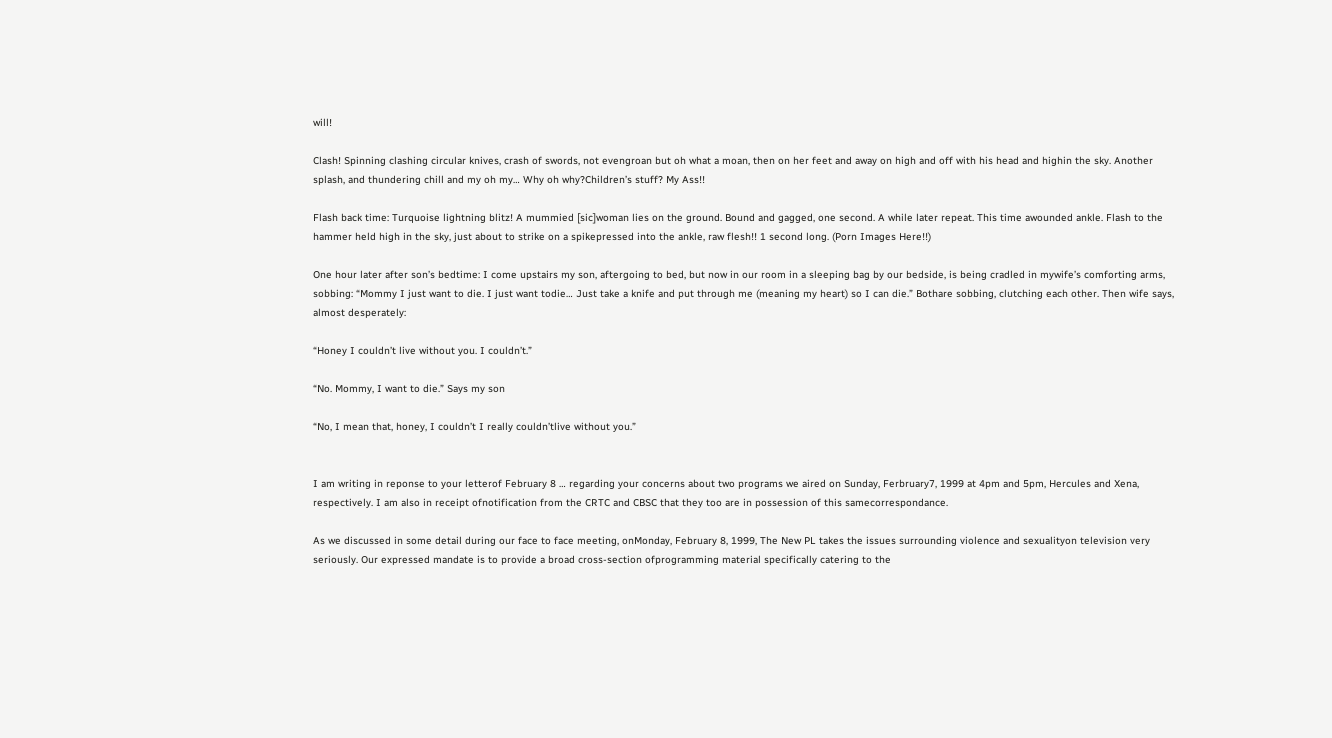will!

Clash! Spinning clashing circular knives, crash of swords, not evengroan but oh what a moan, then on her feet and away on high and off with his head and highin the sky. Another splash, and thundering chill and my oh my… Why oh why?Children’s stuff? My Ass!!

Flash back time: Turquoise lightning blitz! A mummied [sic]woman lies on the ground. Bound and gagged, one second. A while later repeat. This time awounded ankle. Flash to the hammer held high in the sky, just about to strike on a spikepressed into the ankle, raw flesh!! 1 second long. (Porn Images Here!!)

One hour later after son’s bedtime: I come upstairs my son, aftergoing to bed, but now in our room in a sleeping bag by our bedside, is being cradled in mywife’s comforting arms, sobbing: “Mommy I just want to die. I just want todie… Just take a knife and put through me (meaning my heart) so I can die.” Bothare sobbing, clutching each other. Then wife says, almost desperately:

“Honey I couldn’t live without you. I couldn’t.”

“No. Mommy, I want to die.” Says my son

“No, I mean that, honey, I couldn’t I really couldn’tlive without you.”


I am writing in reponse to your letterof February 8 … regarding your concerns about two programs we aired on Sunday, Ferbruary7, 1999 at 4pm and 5pm, Hercules and Xena, respectively. I am also in receipt ofnotification from the CRTC and CBSC that they too are in possession of this samecorrespondance.

As we discussed in some detail during our face to face meeting, onMonday, February 8, 1999, The New PL takes the issues surrounding violence and sexualityon television very seriously. Our expressed mandate is to provide a broad cross-section ofprogramming material specifically catering to the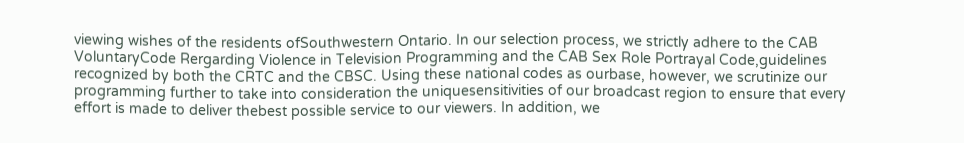viewing wishes of the residents ofSouthwestern Ontario. In our selection process, we strictly adhere to the CAB VoluntaryCode Rergarding Violence in Television Programming and the CAB Sex Role Portrayal Code,guidelines recognized by both the CRTC and the CBSC. Using these national codes as ourbase, however, we scrutinize our programming further to take into consideration the uniquesensitivities of our broadcast region to ensure that every effort is made to deliver thebest possible service to our viewers. In addition, we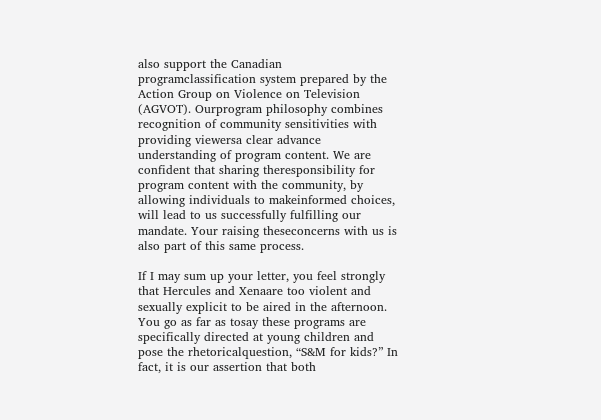also support the Canadian programclassification system prepared by the Action Group on Violence on Television (AGVOT). Ourprogram philosophy combines recognition of community sensitivities with providing viewersa clear advance understanding of program content. We are confident that sharing theresponsibility for program content with the community, by allowing individuals to makeinformed choices, will lead to us successfully fulfilling our mandate. Your raising theseconcerns with us is also part of this same process.

If I may sum up your letter, you feel strongly that Hercules and Xenaare too violent and sexually explicit to be aired in the afternoon. You go as far as tosay these programs are specifically directed at young children and pose the rhetoricalquestion, “S&M for kids?” In fact, it is our assertion that both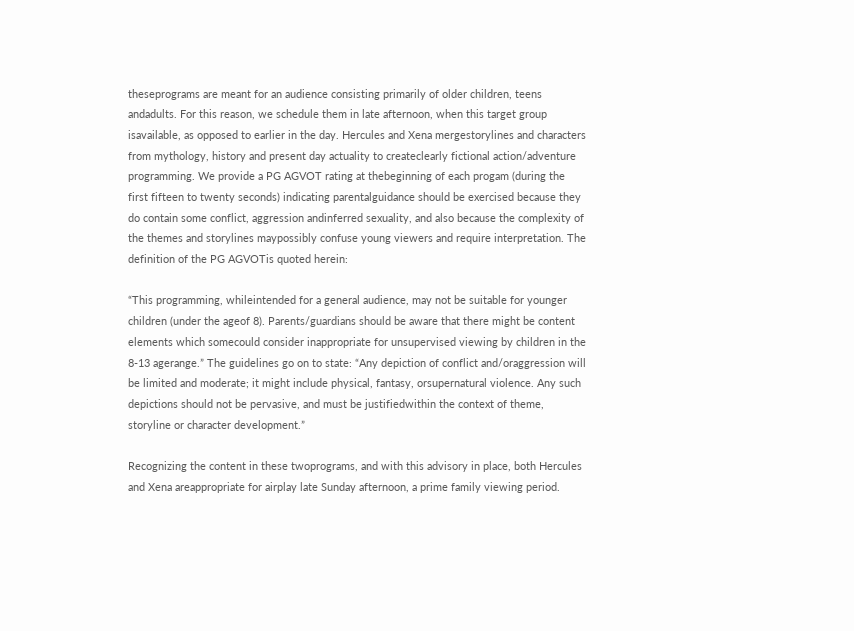theseprograms are meant for an audience consisting primarily of older children, teens andadults. For this reason, we schedule them in late afternoon, when this target group isavailable, as opposed to earlier in the day. Hercules and Xena mergestorylines and characters from mythology, history and present day actuality to createclearly fictional action/adventure programming. We provide a PG AGVOT rating at thebeginning of each progam (during the first fifteen to twenty seconds) indicating parentalguidance should be exercised because they do contain some conflict, aggression andinferred sexuality, and also because the complexity of the themes and storylines maypossibly confuse young viewers and require interpretation. The definition of the PG AGVOTis quoted herein:

“This programming, whileintended for a general audience, may not be suitable for younger children (under the ageof 8). Parents/guardians should be aware that there might be content elements which somecould consider inappropriate for unsupervised viewing by children in the 8-13 agerange.” The guidelines go on to state: “Any depiction of conflict and/oraggression will be limited and moderate; it might include physical, fantasy, orsupernatural violence. Any such depictions should not be pervasive, and must be justifiedwithin the context of theme, storyline or character development.”

Recognizing the content in these twoprograms, and with this advisory in place, both Hercules and Xena areappropriate for airplay late Sunday afternoon, a prime family viewing period.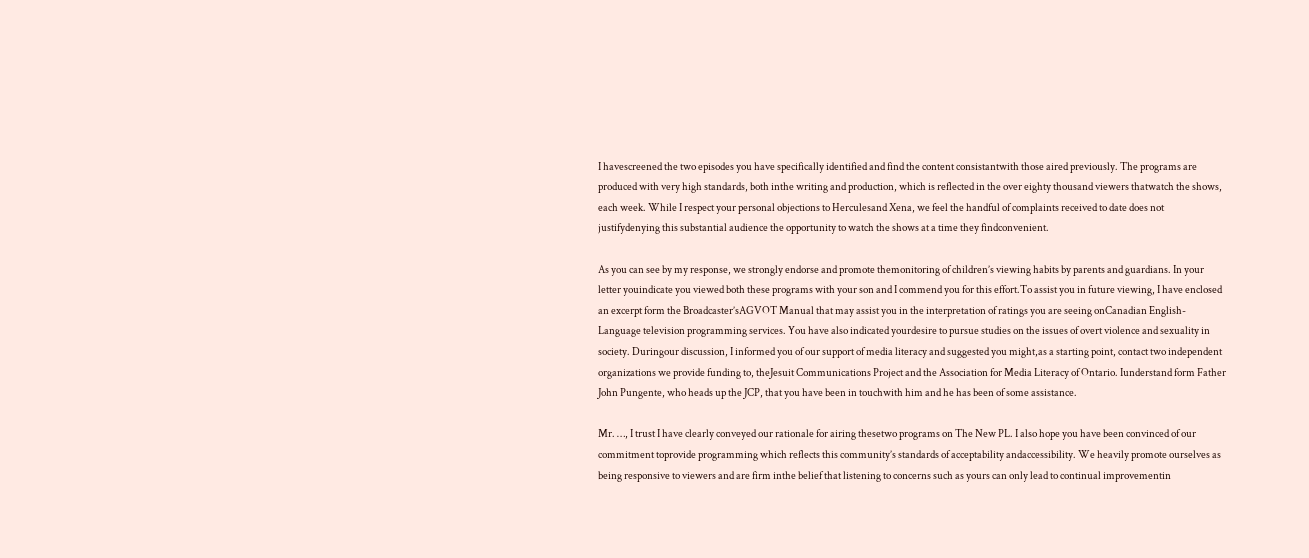I havescreened the two episodes you have specifically identified and find the content consistantwith those aired previously. The programs are produced with very high standards, both inthe writing and production, which is reflected in the over eighty thousand viewers thatwatch the shows, each week. While I respect your personal objections to Herculesand Xena, we feel the handful of complaints received to date does not justifydenying this substantial audience the opportunity to watch the shows at a time they findconvenient.

As you can see by my response, we strongly endorse and promote themonitoring of children’s viewing habits by parents and guardians. In your letter youindicate you viewed both these programs with your son and I commend you for this effort.To assist you in future viewing, I have enclosed an excerpt form the Broadcaster’sAGVOT Manual that may assist you in the interpretation of ratings you are seeing onCanadian English-Language television programming services. You have also indicated yourdesire to pursue studies on the issues of overt violence and sexuality in society. Duringour discussion, I informed you of our support of media literacy and suggested you might,as a starting point, contact two independent organizations we provide funding to, theJesuit Communications Project and the Association for Media Literacy of Ontario. Iunderstand form Father John Pungente, who heads up the JCP, that you have been in touchwith him and he has been of some assistance.

Mr. …, I trust I have clearly conveyed our rationale for airing thesetwo programs on The New PL. I also hope you have been convinced of our commitment toprovide programming which reflects this community’s standards of acceptability andaccessibility. We heavily promote ourselves as being responsive to viewers and are firm inthe belief that listening to concerns such as yours can only lead to continual improvementin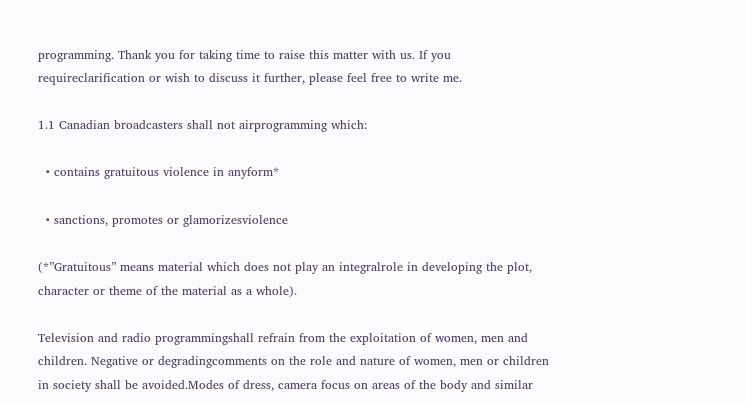programming. Thank you for taking time to raise this matter with us. If you requireclarification or wish to discuss it further, please feel free to write me.

1.1 Canadian broadcasters shall not airprogramming which:

  • contains gratuitous violence in anyform*

  • sanctions, promotes or glamorizesviolence

(*”Gratuitous” means material which does not play an integralrole in developing the plot, character or theme of the material as a whole).

Television and radio programmingshall refrain from the exploitation of women, men and children. Negative or degradingcomments on the role and nature of women, men or children in society shall be avoided.Modes of dress, camera focus on areas of the body and similar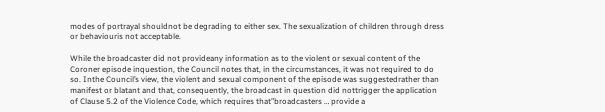modes of portrayal shouldnot be degrading to either sex. The sexualization of children through dress or behaviouris not acceptable.

While the broadcaster did not provideany information as to the violent or sexual content of the Coroner episode inquestion, the Council notes that, in the circumstances, it was not required to do so. Inthe Council’s view, the violent and sexual component of the episode was suggestedrather than manifest or blatant and that, consequently, the broadcast in question did nottrigger the application of Clause 5.2 of the Violence Code, which requires that”broadcasters … provide a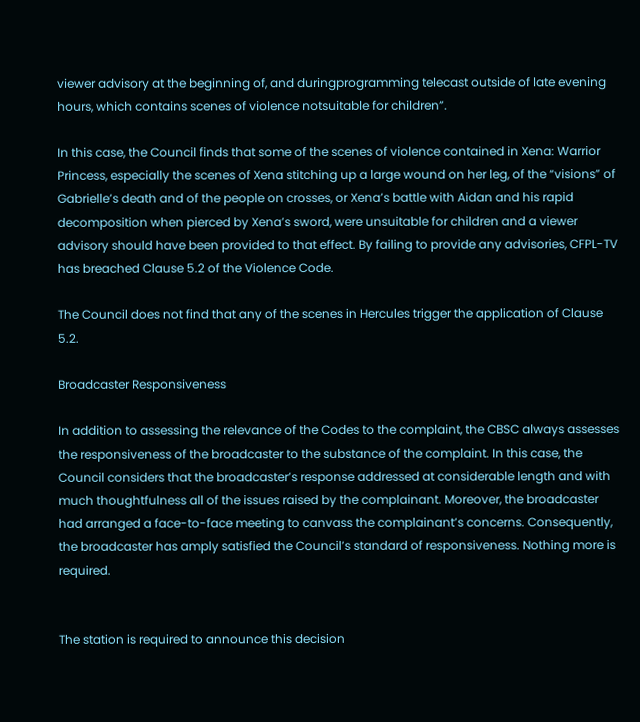viewer advisory at the beginning of, and duringprogramming telecast outside of late evening hours, which contains scenes of violence notsuitable for children”.

In this case, the Council finds that some of the scenes of violence contained in Xena: Warrior Princess, especially the scenes of Xena stitching up a large wound on her leg, of the “visions” of Gabrielle’s death and of the people on crosses, or Xena’s battle with Aidan and his rapid decomposition when pierced by Xena’s sword, were unsuitable for children and a viewer advisory should have been provided to that effect. By failing to provide any advisories, CFPL-TV has breached Clause 5.2 of the Violence Code.

The Council does not find that any of the scenes in Hercules trigger the application of Clause 5.2.

Broadcaster Responsiveness

In addition to assessing the relevance of the Codes to the complaint, the CBSC always assesses the responsiveness of the broadcaster to the substance of the complaint. In this case, the Council considers that the broadcaster’s response addressed at considerable length and with much thoughtfulness all of the issues raised by the complainant. Moreover, the broadcaster had arranged a face-to-face meeting to canvass the complainant’s concerns. Consequently, the broadcaster has amply satisfied the Council’s standard of responsiveness. Nothing more is required.


The station is required to announce this decision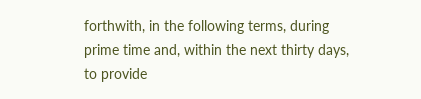forthwith, in the following terms, during prime time and, within the next thirty days, to provide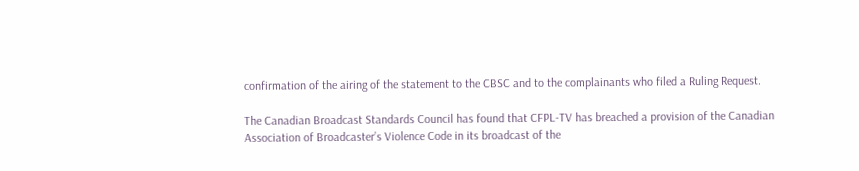confirmation of the airing of the statement to the CBSC and to the complainants who filed a Ruling Request.

The Canadian Broadcast Standards Council has found that CFPL-TV has breached a provision of the Canadian Association of Broadcaster’s Violence Code in its broadcast of the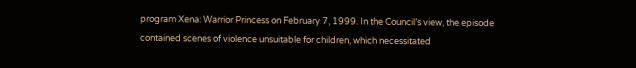program Xena: Warrior Princess on February 7, 1999. In the Council’s view, the episode contained scenes of violence unsuitable for children, which necessitated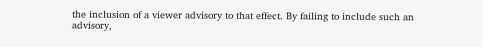the inclusion of a viewer advisory to that effect. By failing to include such an advisory,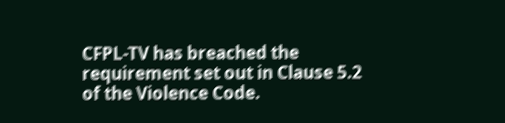CFPL-TV has breached the requirement set out in Clause 5.2 of the Violence Code.